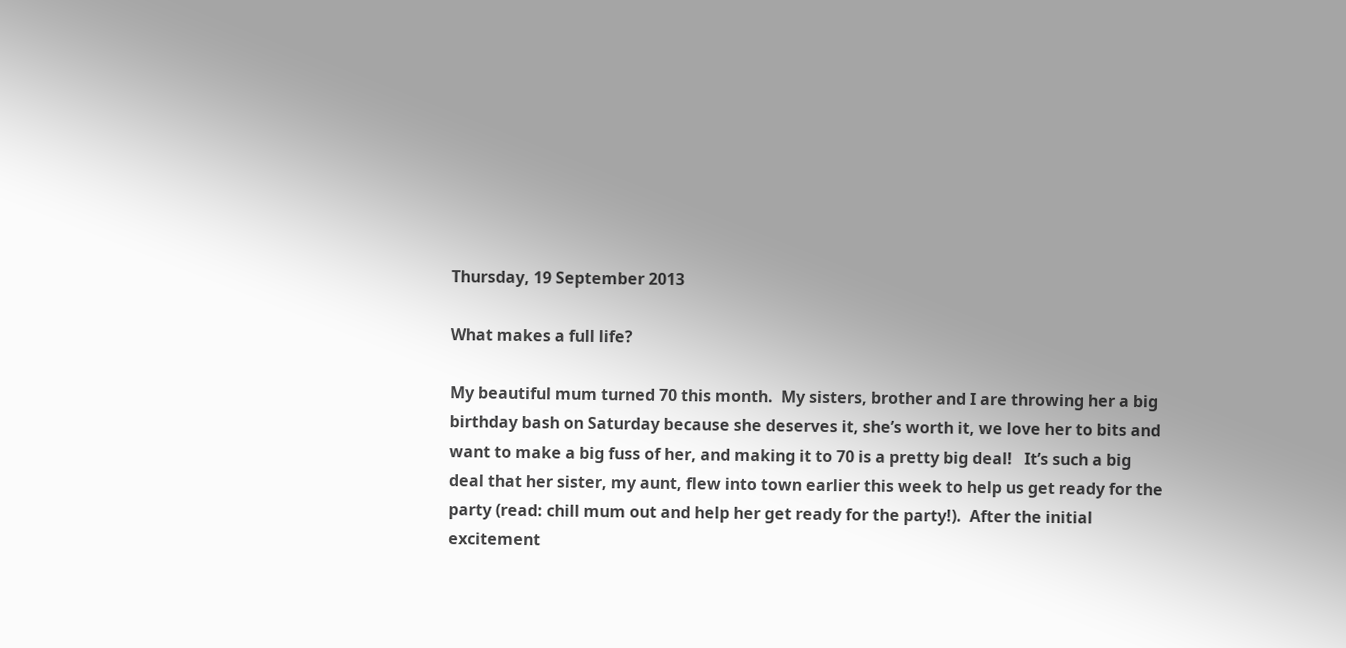Thursday, 19 September 2013

What makes a full life?

My beautiful mum turned 70 this month.  My sisters, brother and I are throwing her a big birthday bash on Saturday because she deserves it, she’s worth it, we love her to bits and want to make a big fuss of her, and making it to 70 is a pretty big deal!   It’s such a big deal that her sister, my aunt, flew into town earlier this week to help us get ready for the party (read: chill mum out and help her get ready for the party!).  After the initial excitement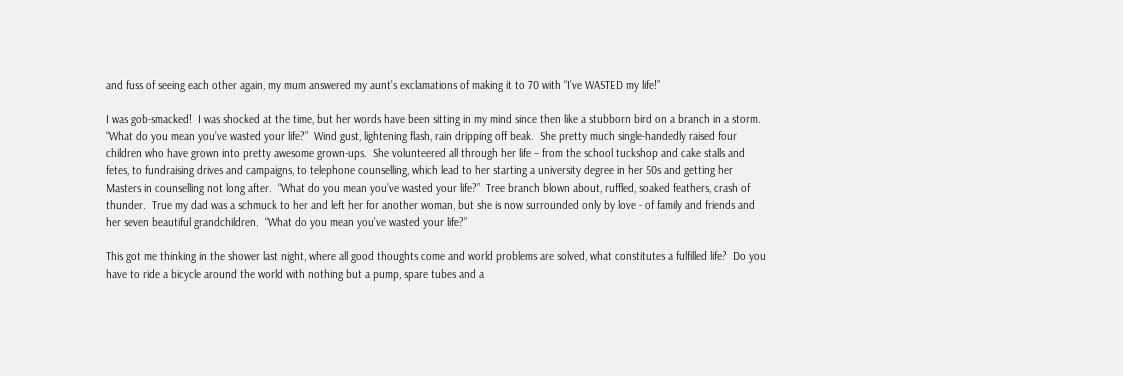and fuss of seeing each other again, my mum answered my aunt’s exclamations of making it to 70 with “I’ve WASTED my life!”

I was gob-smacked!  I was shocked at the time, but her words have been sitting in my mind since then like a stubborn bird on a branch in a storm.  “What do you mean you’ve wasted your life?”  Wind gust, lightening flash, rain dripping off beak.  She pretty much single-handedly raised four children who have grown into pretty awesome grown-ups.  She volunteered all through her life – from the school tuckshop and cake stalls and fetes, to fundraising drives and campaigns, to telephone counselling, which lead to her starting a university degree in her 50s and getting her Masters in counselling not long after.  “What do you mean you’ve wasted your life?”  Tree branch blown about, ruffled, soaked feathers, crash of thunder.  True my dad was a schmuck to her and left her for another woman, but she is now surrounded only by love - of family and friends and her seven beautiful grandchildren.  “What do you mean you’ve wasted your life?”

This got me thinking in the shower last night, where all good thoughts come and world problems are solved, what constitutes a fulfilled life?  Do you have to ride a bicycle around the world with nothing but a pump, spare tubes and a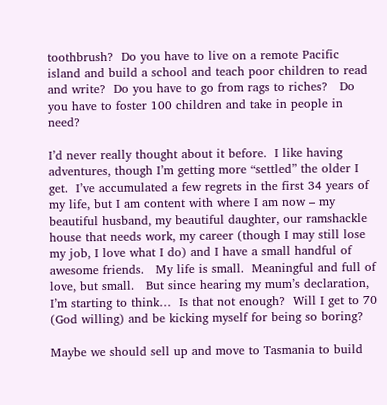toothbrush?  Do you have to live on a remote Pacific island and build a school and teach poor children to read and write?  Do you have to go from rags to riches?   Do you have to foster 100 children and take in people in need?

I’d never really thought about it before.  I like having adventures, though I’m getting more “settled” the older I get.  I’ve accumulated a few regrets in the first 34 years of my life, but I am content with where I am now – my beautiful husband, my beautiful daughter, our ramshackle house that needs work, my career (though I may still lose my job, I love what I do) and I have a small handful of awesome friends.   My life is small.  Meaningful and full of love, but small.   But since hearing my mum’s declaration, I’m starting to think…  Is that not enough?  Will I get to 70 (God willing) and be kicking myself for being so boring?

Maybe we should sell up and move to Tasmania to build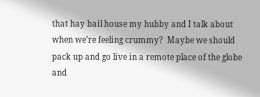that hay bail house my hubby and I talk about when we’re feeling crummy?  Maybe we should pack up and go live in a remote place of the globe and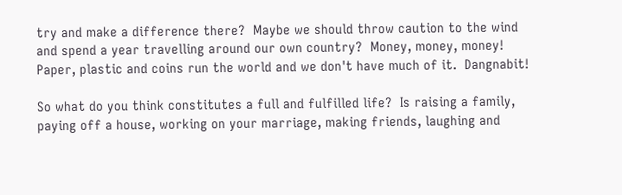try and make a difference there?  Maybe we should throw caution to the wind and spend a year travelling around our own country?  Money, money, money!  Paper, plastic and coins run the world and we don't have much of it.  Dangnabit!

So what do you think constitutes a full and fulfilled life?  Is raising a family, paying off a house, working on your marriage, making friends, laughing and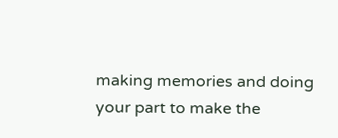making memories and doing your part to make the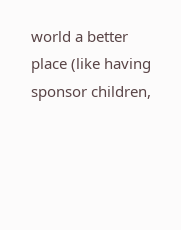world a better place (like having sponsor children,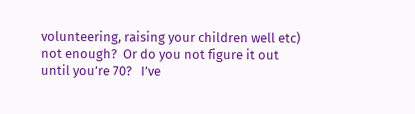volunteering, raising your children well etc) not enough?  Or do you not figure it out until you’re 70?   I’ve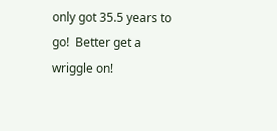only got 35.5 years to go!  Better get a wriggle on!